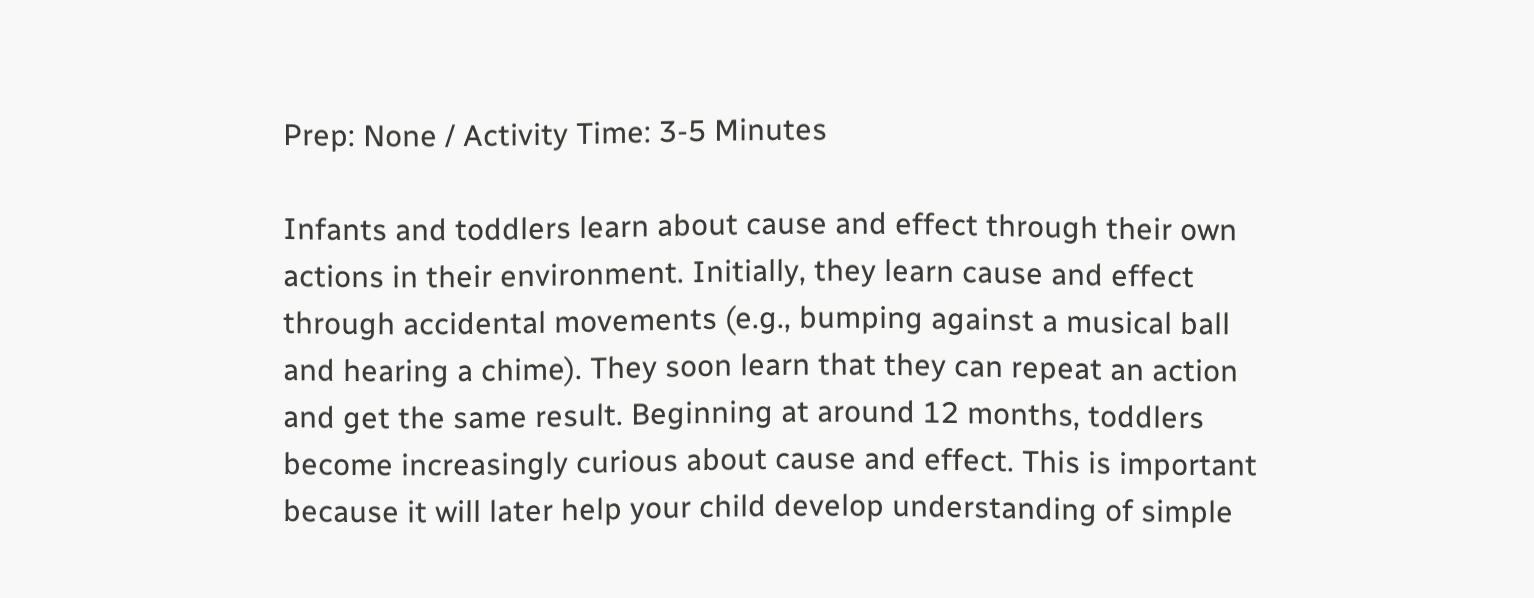Prep: None / Activity Time: 3-5 Minutes

Infants and toddlers learn about cause and effect through their own actions in their environment. Initially, they learn cause and effect through accidental movements (e.g., bumping against a musical ball and hearing a chime). They soon learn that they can repeat an action and get the same result. Beginning at around 12 months, toddlers become increasingly curious about cause and effect. This is important because it will later help your child develop understanding of simple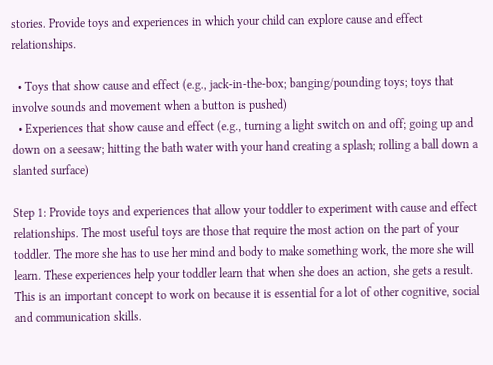stories. Provide toys and experiences in which your child can explore cause and effect relationships.

  • Toys that show cause and effect (e.g., jack-in-the-box; banging/pounding toys; toys that involve sounds and movement when a button is pushed)
  • Experiences that show cause and effect (e.g., turning a light switch on and off; going up and down on a seesaw; hitting the bath water with your hand creating a splash; rolling a ball down a slanted surface)

Step 1: Provide toys and experiences that allow your toddler to experiment with cause and effect relationships. The most useful toys are those that require the most action on the part of your toddler. The more she has to use her mind and body to make something work, the more she will learn. These experiences help your toddler learn that when she does an action, she gets a result. This is an important concept to work on because it is essential for a lot of other cognitive, social and communication skills.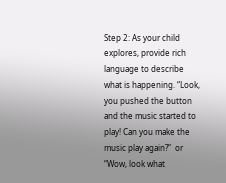Step 2: As your child explores, provide rich language to describe what is happening. “Look, you pushed the button and the music started to play! Can you make the music play again?”  or “Wow, look what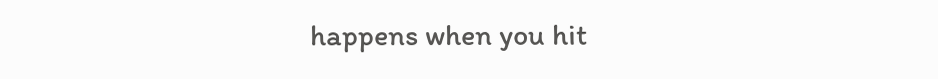happens when you hit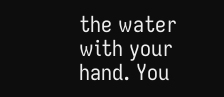the water with your hand. You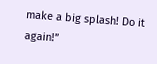make a big splash! Do it again!”